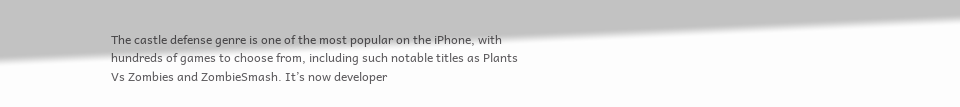The castle defense genre is one of the most popular on the iPhone, with hundreds of games to choose from, including such notable titles as Plants Vs Zombies and ZombieSmash. It’s now developer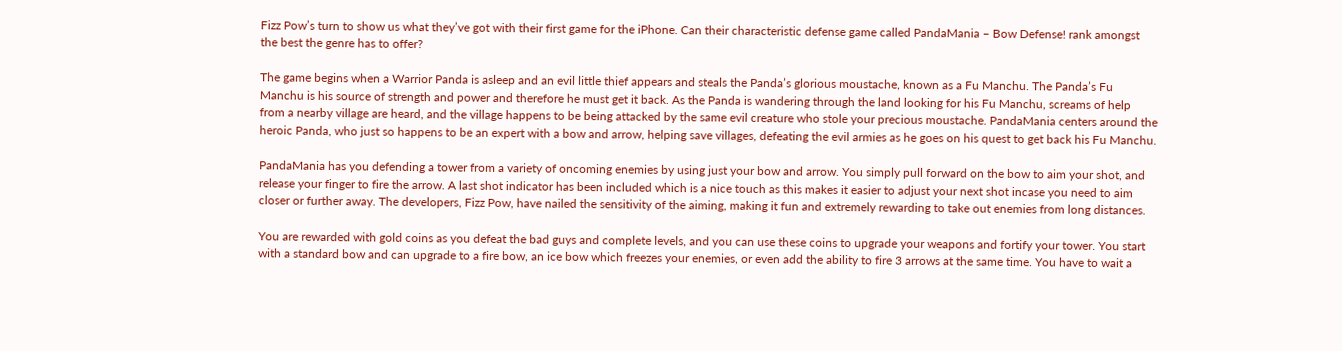Fizz Pow’s turn to show us what they’ve got with their first game for the iPhone. Can their characteristic defense game called PandaMania – Bow Defense! rank amongst the best the genre has to offer?

The game begins when a Warrior Panda is asleep and an evil little thief appears and steals the Panda’s glorious moustache, known as a Fu Manchu. The Panda’s Fu Manchu is his source of strength and power and therefore he must get it back. As the Panda is wandering through the land looking for his Fu Manchu, screams of help from a nearby village are heard, and the village happens to be being attacked by the same evil creature who stole your precious moustache. PandaMania centers around the heroic Panda, who just so happens to be an expert with a bow and arrow, helping save villages, defeating the evil armies as he goes on his quest to get back his Fu Manchu.

PandaMania has you defending a tower from a variety of oncoming enemies by using just your bow and arrow. You simply pull forward on the bow to aim your shot, and release your finger to fire the arrow. A last shot indicator has been included which is a nice touch as this makes it easier to adjust your next shot incase you need to aim closer or further away. The developers, Fizz Pow, have nailed the sensitivity of the aiming, making it fun and extremely rewarding to take out enemies from long distances.

You are rewarded with gold coins as you defeat the bad guys and complete levels, and you can use these coins to upgrade your weapons and fortify your tower. You start with a standard bow and can upgrade to a fire bow, an ice bow which freezes your enemies, or even add the ability to fire 3 arrows at the same time. You have to wait a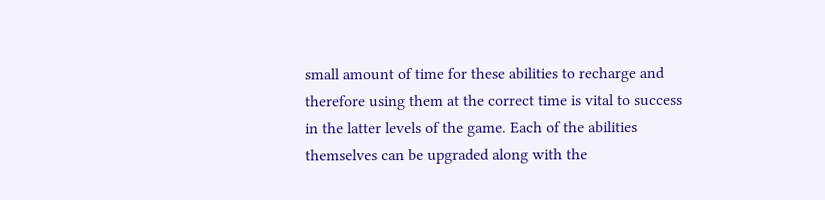small amount of time for these abilities to recharge and therefore using them at the correct time is vital to success in the latter levels of the game. Each of the abilities themselves can be upgraded along with the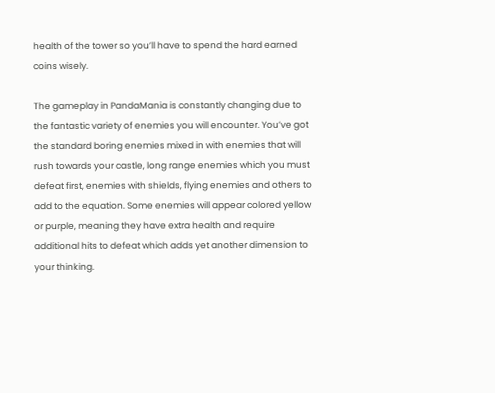health of the tower so you’ll have to spend the hard earned coins wisely.

The gameplay in PandaMania is constantly changing due to the fantastic variety of enemies you will encounter. You’ve got the standard boring enemies mixed in with enemies that will rush towards your castle, long range enemies which you must defeat first, enemies with shields, flying enemies and others to add to the equation. Some enemies will appear colored yellow or purple, meaning they have extra health and require additional hits to defeat which adds yet another dimension to your thinking.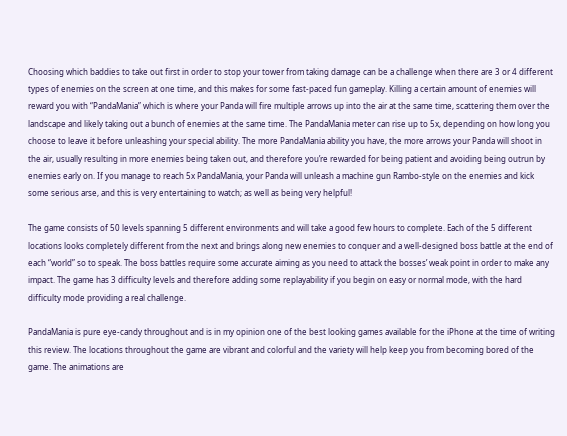Choosing which baddies to take out first in order to stop your tower from taking damage can be a challenge when there are 3 or 4 different types of enemies on the screen at one time, and this makes for some fast-paced fun gameplay. Killing a certain amount of enemies will reward you with “PandaMania” which is where your Panda will fire multiple arrows up into the air at the same time, scattering them over the landscape and likely taking out a bunch of enemies at the same time. The PandaMania meter can rise up to 5x, depending on how long you choose to leave it before unleashing your special ability. The more PandaMania ability you have, the more arrows your Panda will shoot in the air, usually resulting in more enemies being taken out, and therefore you’re rewarded for being patient and avoiding being outrun by enemies early on. If you manage to reach 5x PandaMania, your Panda will unleash a machine gun Rambo-style on the enemies and kick some serious arse, and this is very entertaining to watch; as well as being very helpful!

The game consists of 50 levels spanning 5 different environments and will take a good few hours to complete. Each of the 5 different locations looks completely different from the next and brings along new enemies to conquer and a well-designed boss battle at the end of each “world” so to speak. The boss battles require some accurate aiming as you need to attack the bosses’ weak point in order to make any impact. The game has 3 difficulty levels and therefore adding some replayability if you begin on easy or normal mode, with the hard difficulty mode providing a real challenge.

PandaMania is pure eye-candy throughout and is in my opinion one of the best looking games available for the iPhone at the time of writing this review. The locations throughout the game are vibrant and colorful and the variety will help keep you from becoming bored of the game. The animations are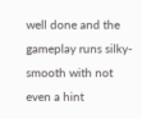well done and the gameplay runs silky-smooth with not even a hint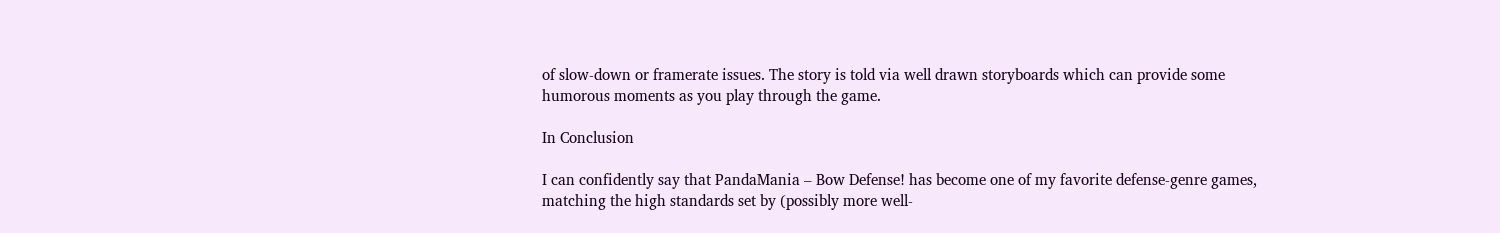of slow-down or framerate issues. The story is told via well drawn storyboards which can provide some humorous moments as you play through the game.

In Conclusion

I can confidently say that PandaMania – Bow Defense! has become one of my favorite defense-genre games, matching the high standards set by (possibly more well-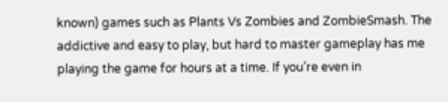known) games such as Plants Vs Zombies and ZombieSmash. The addictive and easy to play, but hard to master gameplay has me playing the game for hours at a time. If you’re even in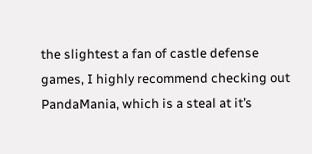the slightest a fan of castle defense games, I highly recommend checking out PandaMania, which is a steal at it’s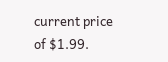current price of $1.99.